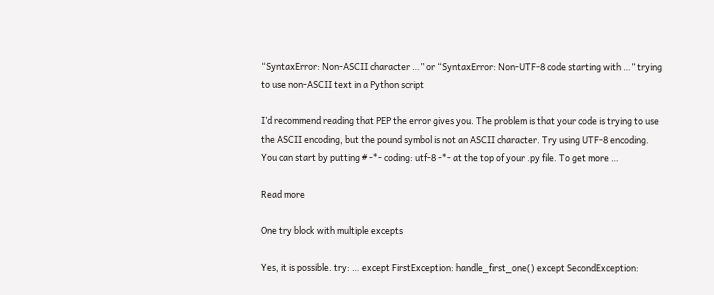“SyntaxError: Non-ASCII character …” or “SyntaxError: Non-UTF-8 code starting with …” trying to use non-ASCII text in a Python script

I’d recommend reading that PEP the error gives you. The problem is that your code is trying to use the ASCII encoding, but the pound symbol is not an ASCII character. Try using UTF-8 encoding. You can start by putting # -*- coding: utf-8 -*- at the top of your .py file. To get more …

Read more

One try block with multiple excepts

Yes, it is possible. try: … except FirstException: handle_first_one() except SecondException: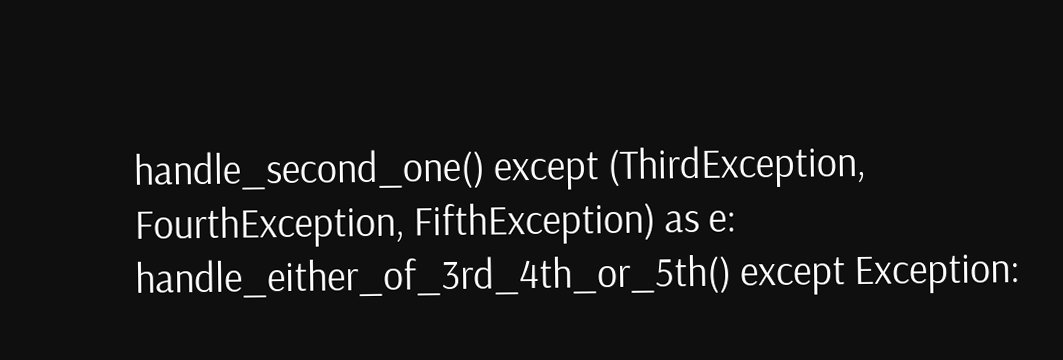handle_second_one() except (ThirdException, FourthException, FifthException) as e: handle_either_of_3rd_4th_or_5th() except Exception: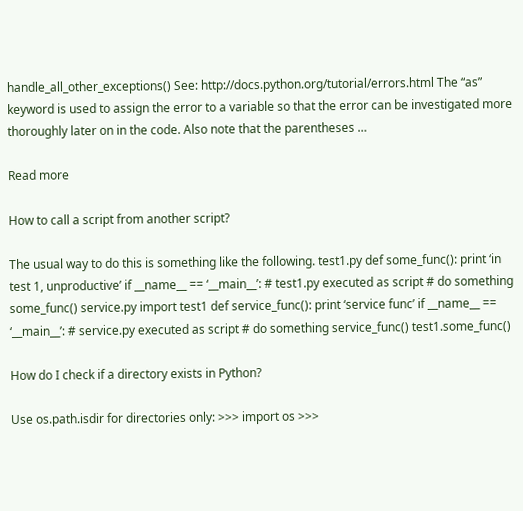handle_all_other_exceptions() See: http://docs.python.org/tutorial/errors.html The “as” keyword is used to assign the error to a variable so that the error can be investigated more thoroughly later on in the code. Also note that the parentheses …

Read more

How to call a script from another script?

The usual way to do this is something like the following. test1.py def some_func(): print ‘in test 1, unproductive’ if __name__ == ‘__main__’: # test1.py executed as script # do something some_func() service.py import test1 def service_func(): print ‘service func’ if __name__ == ‘__main__’: # service.py executed as script # do something service_func() test1.some_func()

How do I check if a directory exists in Python?

Use os.path.isdir for directories only: >>> import os >>>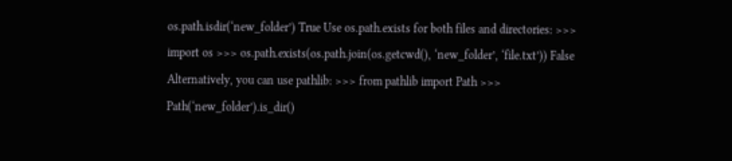os.path.isdir(‘new_folder’) True Use os.path.exists for both files and directories: >>> import os >>> os.path.exists(os.path.join(os.getcwd(), ‘new_folder’, ‘file.txt’)) False Alternatively, you can use pathlib: >>> from pathlib import Path >>> Path(‘new_folder’).is_dir()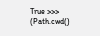True >>> (Path.cwd()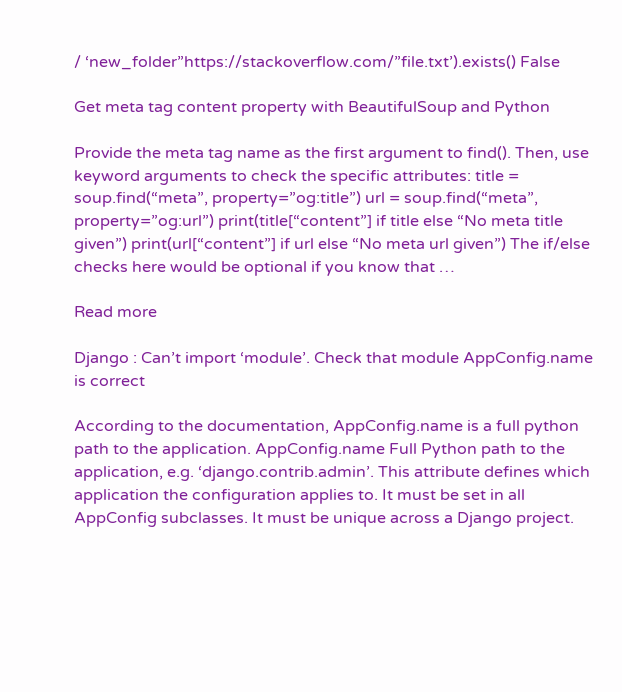/ ‘new_folder”https://stackoverflow.com/”file.txt’).exists() False

Get meta tag content property with BeautifulSoup and Python

Provide the meta tag name as the first argument to find(). Then, use keyword arguments to check the specific attributes: title = soup.find(“meta”, property=”og:title”) url = soup.find(“meta”, property=”og:url”) print(title[“content”] if title else “No meta title given”) print(url[“content”] if url else “No meta url given”) The if/else checks here would be optional if you know that …

Read more

Django : Can’t import ‘module’. Check that module AppConfig.name is correct

According to the documentation, AppConfig.name is a full python path to the application. AppConfig.name Full Python path to the application, e.g. ‘django.contrib.admin’. This attribute defines which application the configuration applies to. It must be set in all AppConfig subclasses. It must be unique across a Django project.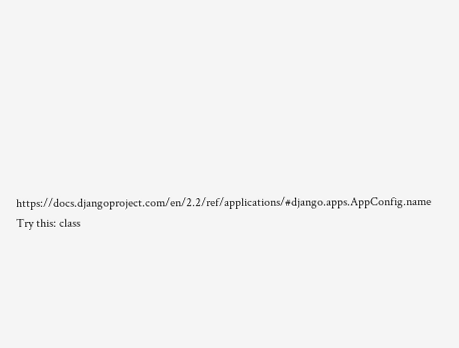https://docs.djangoproject.com/en/2.2/ref/applications/#django.apps.AppConfig.name Try this: class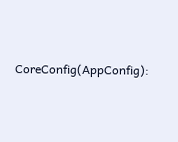CoreConfig(AppConfig):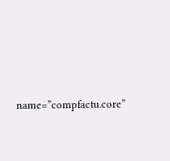name=”compfactu.core”